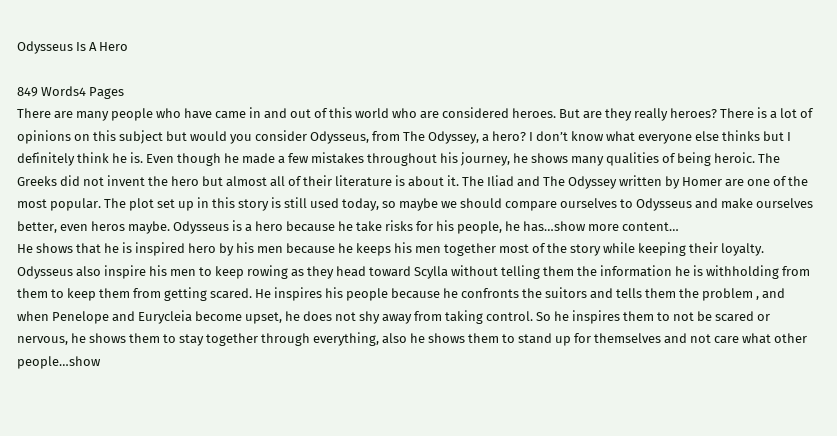Odysseus Is A Hero

849 Words4 Pages
There are many people who have came in and out of this world who are considered heroes. But are they really heroes? There is a lot of opinions on this subject but would you consider Odysseus, from The Odyssey, a hero? I don’t know what everyone else thinks but I definitely think he is. Even though he made a few mistakes throughout his journey, he shows many qualities of being heroic. The Greeks did not invent the hero but almost all of their literature is about it. The Iliad and The Odyssey written by Homer are one of the most popular. The plot set up in this story is still used today, so maybe we should compare ourselves to Odysseus and make ourselves better, even heros maybe. Odysseus is a hero because he take risks for his people, he has…show more content…
He shows that he is inspired hero by his men because he keeps his men together most of the story while keeping their loyalty. Odysseus also inspire his men to keep rowing as they head toward Scylla without telling them the information he is withholding from them to keep them from getting scared. He inspires his people because he confronts the suitors and tells them the problem , and when Penelope and Eurycleia become upset, he does not shy away from taking control. So he inspires them to not be scared or nervous, he shows them to stay together through everything, also he shows them to stand up for themselves and not care what other people…show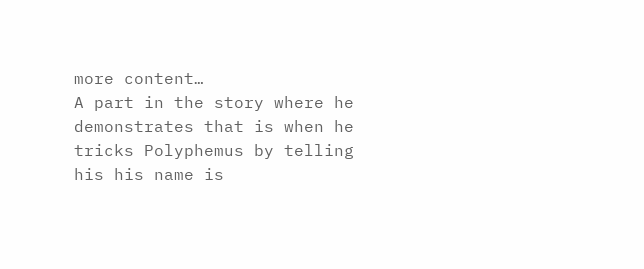more content…
A part in the story where he demonstrates that is when he tricks Polyphemus by telling his his name is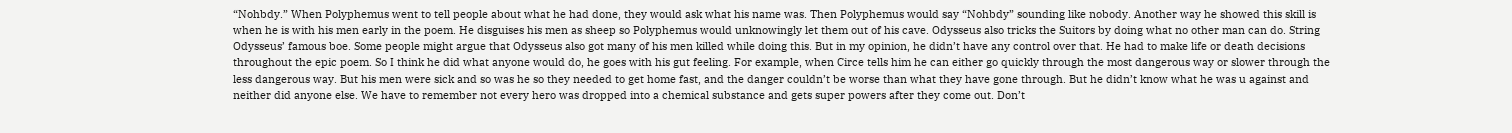“Nohbdy.” When Polyphemus went to tell people about what he had done, they would ask what his name was. Then Polyphemus would say “Nohbdy” sounding like nobody. Another way he showed this skill is when he is with his men early in the poem. He disguises his men as sheep so Polyphemus would unknowingly let them out of his cave. Odysseus also tricks the Suitors by doing what no other man can do. String Odysseus’ famous boe. Some people might argue that Odysseus also got many of his men killed while doing this. But in my opinion, he didn’t have any control over that. He had to make life or death decisions throughout the epic poem. So I think he did what anyone would do, he goes with his gut feeling. For example, when Circe tells him he can either go quickly through the most dangerous way or slower through the less dangerous way. But his men were sick and so was he so they needed to get home fast, and the danger couldn’t be worse than what they have gone through. But he didn’t know what he was u against and neither did anyone else. We have to remember not every hero was dropped into a chemical substance and gets super powers after they come out. Don’t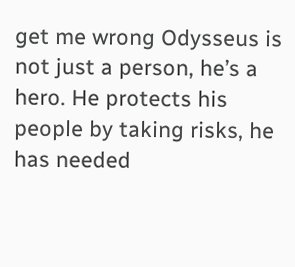get me wrong Odysseus is not just a person, he’s a hero. He protects his people by taking risks, he has needed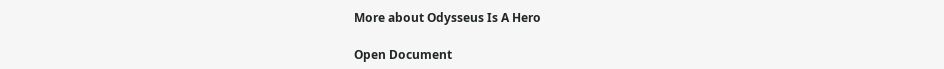More about Odysseus Is A Hero

Open Document